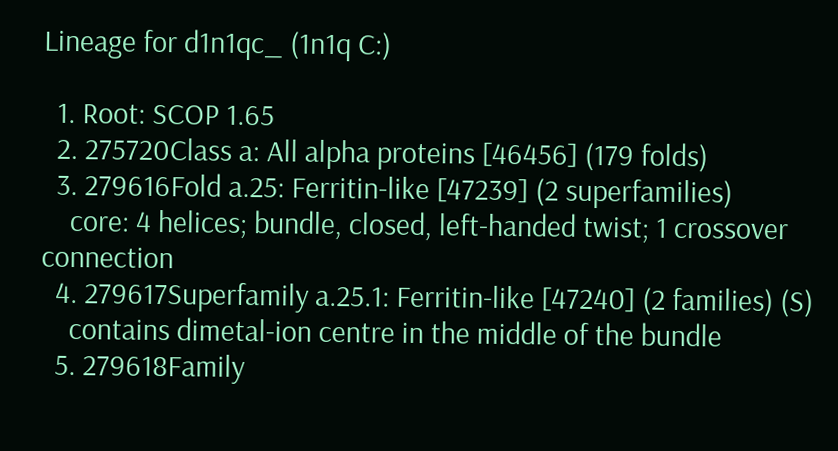Lineage for d1n1qc_ (1n1q C:)

  1. Root: SCOP 1.65
  2. 275720Class a: All alpha proteins [46456] (179 folds)
  3. 279616Fold a.25: Ferritin-like [47239] (2 superfamilies)
    core: 4 helices; bundle, closed, left-handed twist; 1 crossover connection
  4. 279617Superfamily a.25.1: Ferritin-like [47240] (2 families) (S)
    contains dimetal-ion centre in the middle of the bundle
  5. 279618Family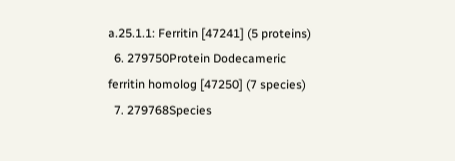a.25.1.1: Ferritin [47241] (5 proteins)
  6. 279750Protein Dodecameric ferritin homolog [47250] (7 species)
  7. 279768Species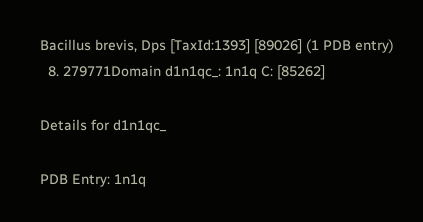Bacillus brevis, Dps [TaxId:1393] [89026] (1 PDB entry)
  8. 279771Domain d1n1qc_: 1n1q C: [85262]

Details for d1n1qc_

PDB Entry: 1n1q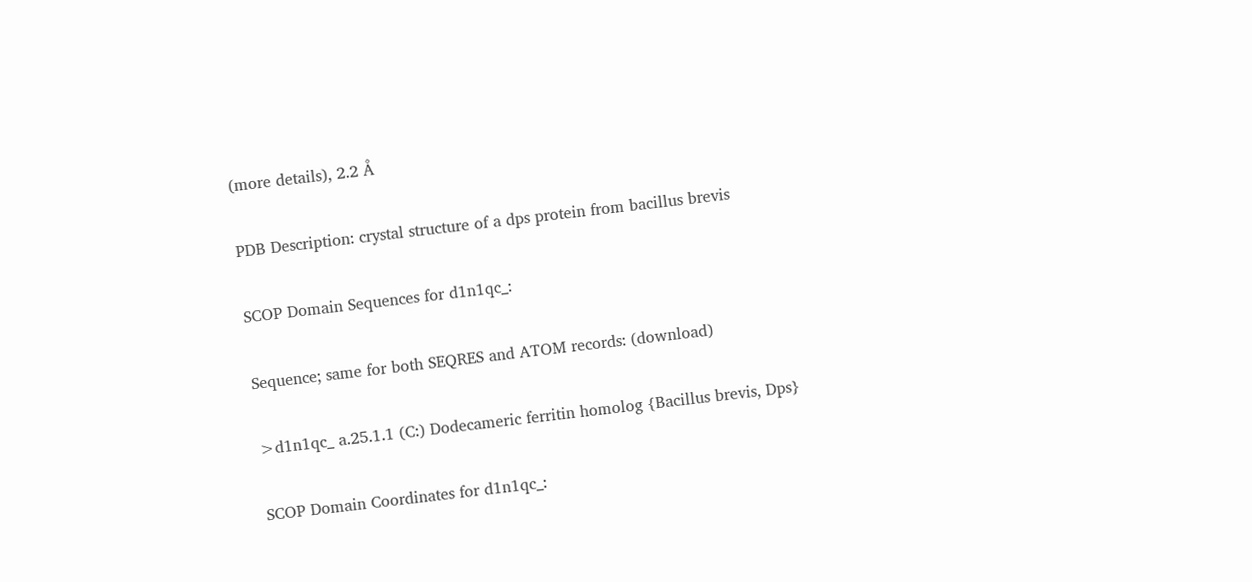(more details), 2.2 Å

PDB Description: crystal structure of a dps protein from bacillus brevis

SCOP Domain Sequences for d1n1qc_:

Sequence; same for both SEQRES and ATOM records: (download)

>d1n1qc_ a.25.1.1 (C:) Dodecameric ferritin homolog {Bacillus brevis, Dps}

SCOP Domain Coordinates for d1n1qc_: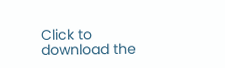Click to download the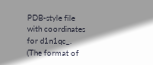PDB-style file with coordinates for d1n1qc_.
(The format of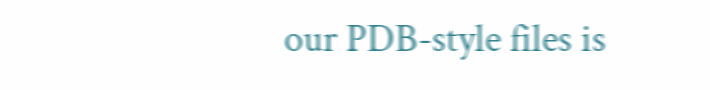our PDB-style files is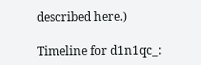described here.)

Timeline for d1n1qc_: